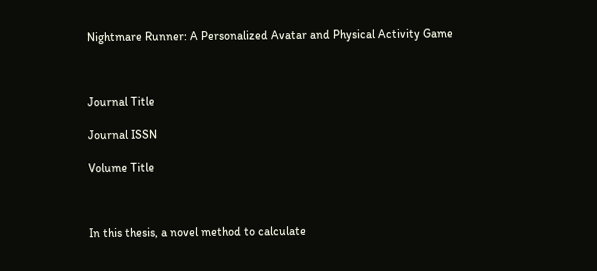Nightmare Runner: A Personalized Avatar and Physical Activity Game



Journal Title

Journal ISSN

Volume Title



In this thesis, a novel method to calculate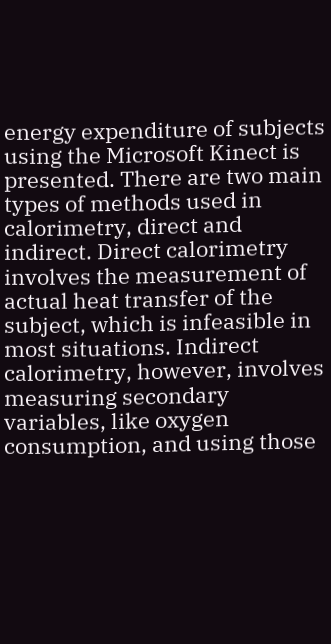energy expenditure of subjects using the Microsoft Kinect is presented. There are two main types of methods used in calorimetry, direct and indirect. Direct calorimetry involves the measurement of actual heat transfer of the subject, which is infeasible in most situations. Indirect calorimetry, however, involves measuring secondary variables, like oxygen consumption, and using those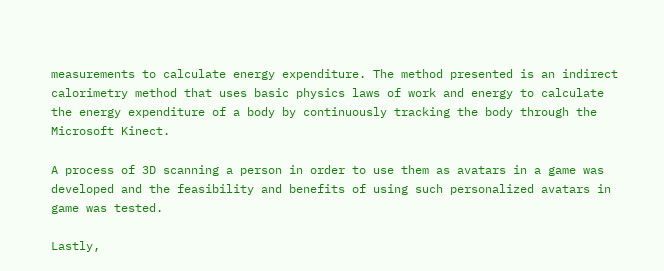measurements to calculate energy expenditure. The method presented is an indirect calorimetry method that uses basic physics laws of work and energy to calculate the energy expenditure of a body by continuously tracking the body through the Microsoft Kinect.

A process of 3D scanning a person in order to use them as avatars in a game was developed and the feasibility and benefits of using such personalized avatars in game was tested.

Lastly,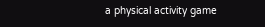a physical activity game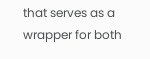that serves as a wrapper for both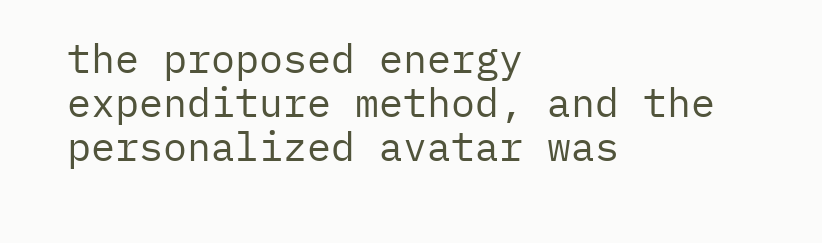the proposed energy expenditure method, and the personalized avatar was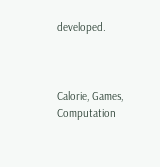developed.



Calorie, Games, Computation